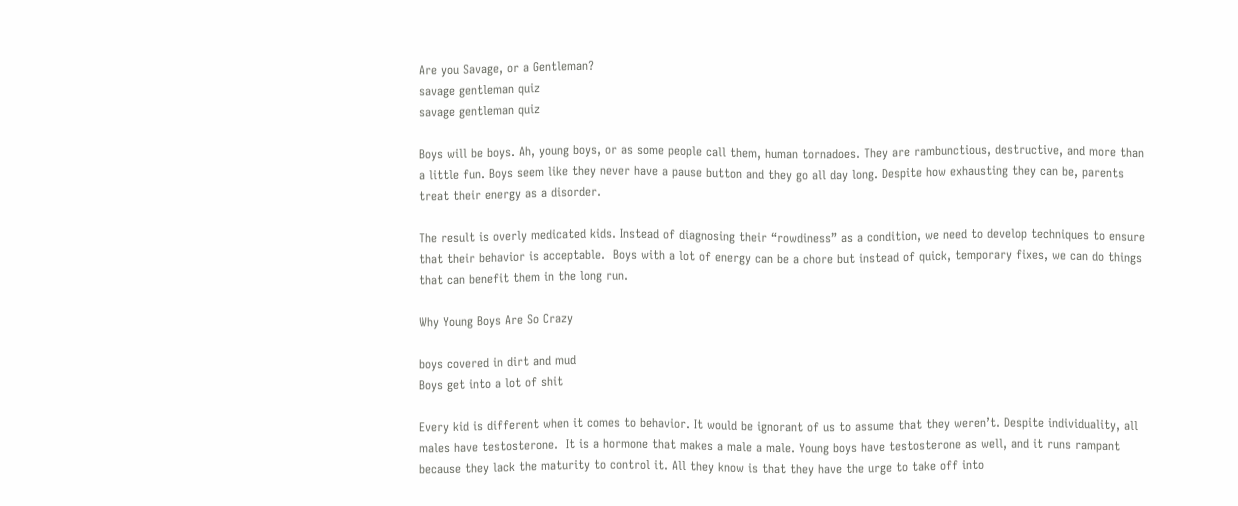Are you Savage, or a Gentleman?
savage gentleman quiz
savage gentleman quiz

Boys will be boys. Ah, young boys, or as some people call them, human tornadoes. They are rambunctious, destructive, and more than a little fun. Boys seem like they never have a pause button and they go all day long. Despite how exhausting they can be, parents treat their energy as a disorder.

The result is overly medicated kids. Instead of diagnosing their “rowdiness” as a condition, we need to develop techniques to ensure that their behavior is acceptable.  Boys with a lot of energy can be a chore but instead of quick, temporary fixes, we can do things that can benefit them in the long run.

Why Young Boys Are So Crazy

boys covered in dirt and mud
Boys get into a lot of shit

Every kid is different when it comes to behavior. It would be ignorant of us to assume that they weren’t. Despite individuality, all males have testosterone.  It is a hormone that makes a male a male. Young boys have testosterone as well, and it runs rampant because they lack the maturity to control it. All they know is that they have the urge to take off into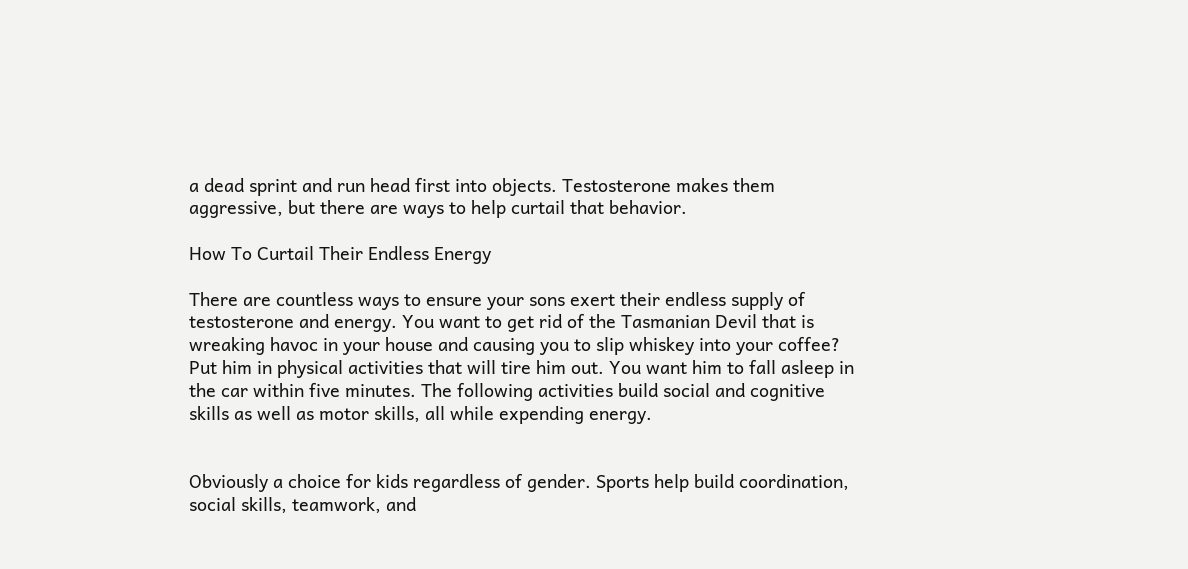a dead sprint and run head first into objects. Testosterone makes them aggressive, but there are ways to help curtail that behavior.

How To Curtail Their Endless Energy

There are countless ways to ensure your sons exert their endless supply of testosterone and energy. You want to get rid of the Tasmanian Devil that is wreaking havoc in your house and causing you to slip whiskey into your coffee? Put him in physical activities that will tire him out. You want him to fall asleep in the car within five minutes. The following activities build social and cognitive skills as well as motor skills, all while expending energy.


Obviously a choice for kids regardless of gender. Sports help build coordination, social skills, teamwork, and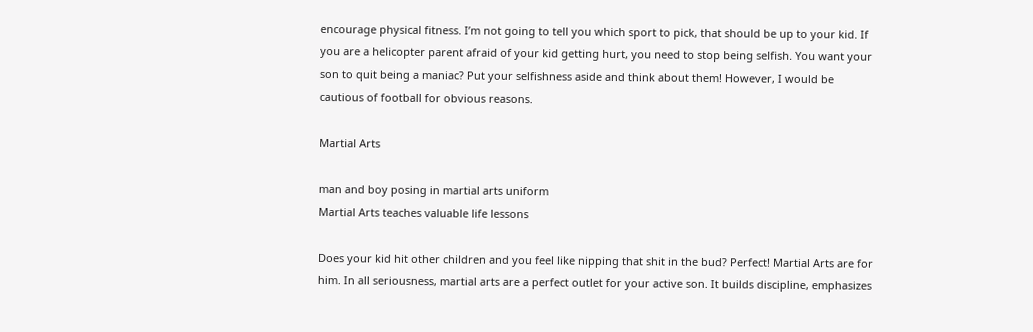encourage physical fitness. I’m not going to tell you which sport to pick, that should be up to your kid. If you are a helicopter parent afraid of your kid getting hurt, you need to stop being selfish. You want your son to quit being a maniac? Put your selfishness aside and think about them! However, I would be cautious of football for obvious reasons.

Martial Arts

man and boy posing in martial arts uniform
Martial Arts teaches valuable life lessons

Does your kid hit other children and you feel like nipping that shit in the bud? Perfect! Martial Arts are for him. In all seriousness, martial arts are a perfect outlet for your active son. It builds discipline, emphasizes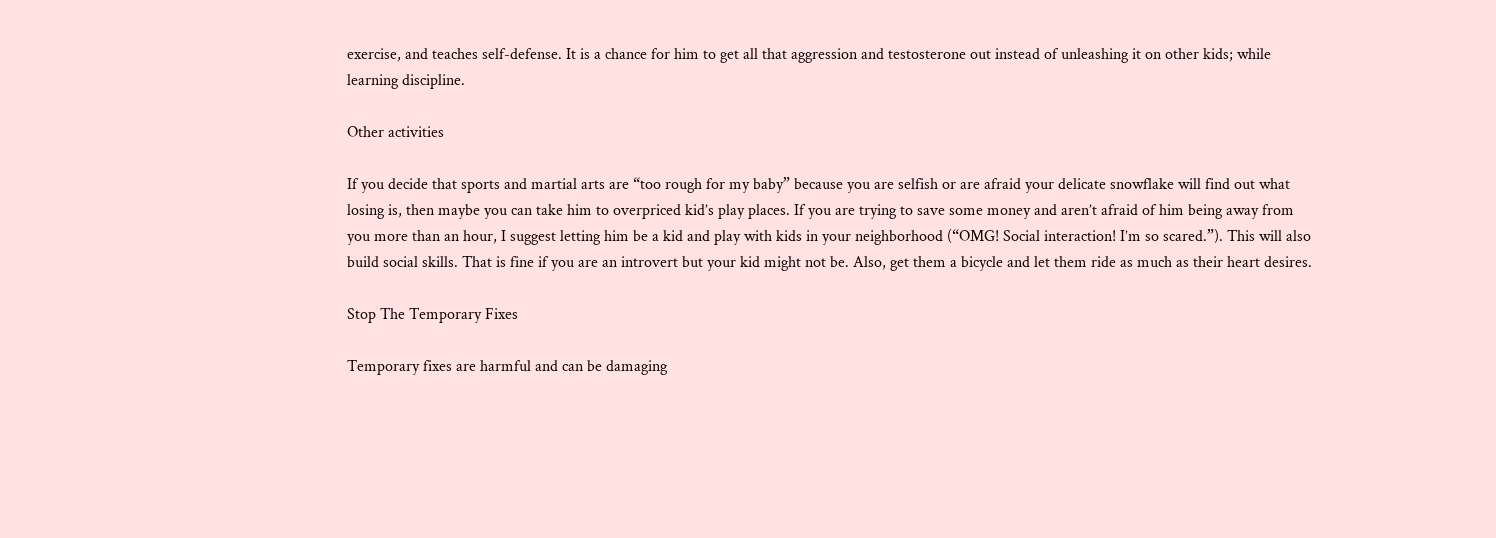exercise, and teaches self-defense. It is a chance for him to get all that aggression and testosterone out instead of unleashing it on other kids; while learning discipline.

Other activities

If you decide that sports and martial arts are “too rough for my baby” because you are selfish or are afraid your delicate snowflake will find out what losing is, then maybe you can take him to overpriced kid’s play places. If you are trying to save some money and aren’t afraid of him being away from you more than an hour, I suggest letting him be a kid and play with kids in your neighborhood (“OMG! Social interaction! I’m so scared.”). This will also build social skills. That is fine if you are an introvert but your kid might not be. Also, get them a bicycle and let them ride as much as their heart desires.

Stop The Temporary Fixes

Temporary fixes are harmful and can be damaging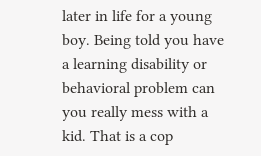later in life for a young boy. Being told you have a learning disability or behavioral problem can you really mess with a kid. That is a cop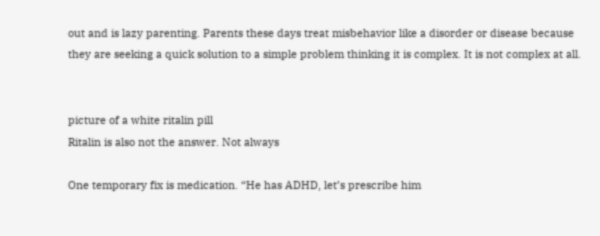out and is lazy parenting. Parents these days treat misbehavior like a disorder or disease because they are seeking a quick solution to a simple problem thinking it is complex. It is not complex at all.


picture of a white ritalin pill
Ritalin is also not the answer. Not always

One temporary fix is medication. “He has ADHD, let’s prescribe him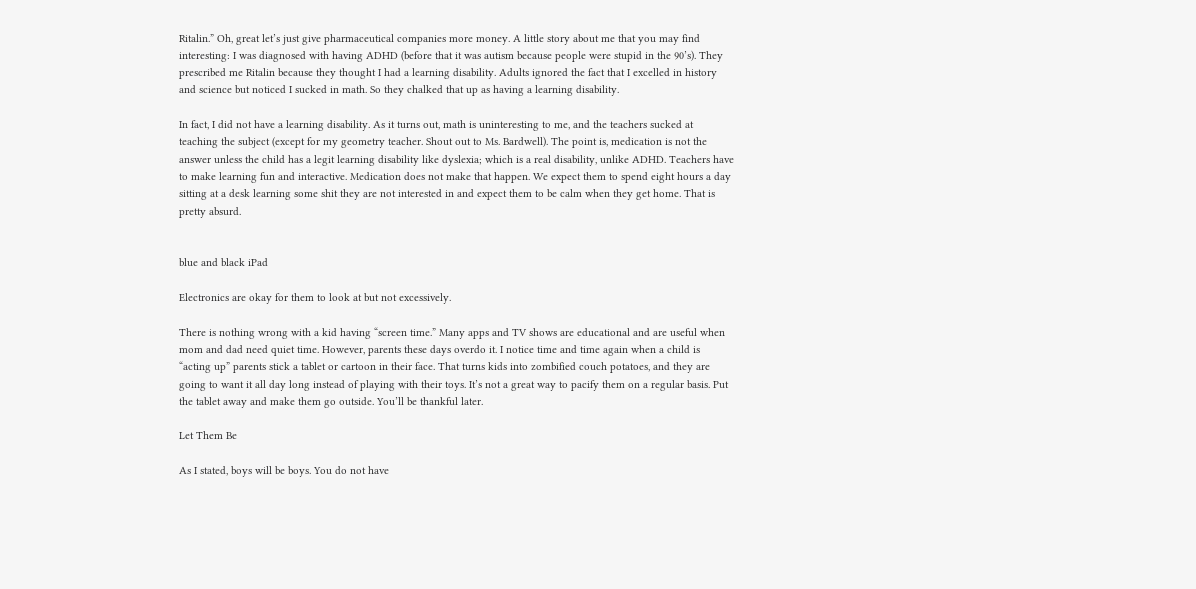Ritalin.” Oh, great let’s just give pharmaceutical companies more money. A little story about me that you may find interesting: I was diagnosed with having ADHD (before that it was autism because people were stupid in the 90’s). They prescribed me Ritalin because they thought I had a learning disability. Adults ignored the fact that I excelled in history and science but noticed I sucked in math. So they chalked that up as having a learning disability.

In fact, I did not have a learning disability. As it turns out, math is uninteresting to me, and the teachers sucked at teaching the subject (except for my geometry teacher. Shout out to Ms. Bardwell). The point is, medication is not the answer unless the child has a legit learning disability like dyslexia; which is a real disability, unlike ADHD. Teachers have to make learning fun and interactive. Medication does not make that happen. We expect them to spend eight hours a day sitting at a desk learning some shit they are not interested in and expect them to be calm when they get home. That is pretty absurd.


blue and black iPad

Electronics are okay for them to look at but not excessively.

There is nothing wrong with a kid having “screen time.” Many apps and TV shows are educational and are useful when mom and dad need quiet time. However, parents these days overdo it. I notice time and time again when a child is “acting up” parents stick a tablet or cartoon in their face. That turns kids into zombified couch potatoes, and they are going to want it all day long instead of playing with their toys. It’s not a great way to pacify them on a regular basis. Put the tablet away and make them go outside. You’ll be thankful later.

Let Them Be

As I stated, boys will be boys. You do not have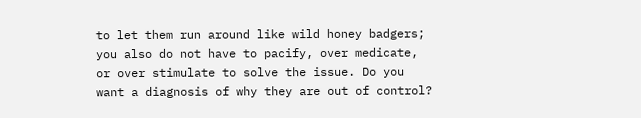to let them run around like wild honey badgers; you also do not have to pacify, over medicate, or over stimulate to solve the issue. Do you want a diagnosis of why they are out of control?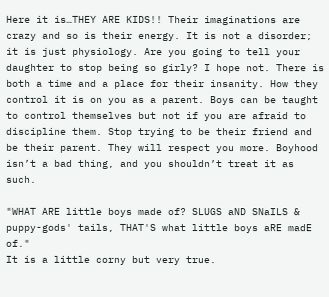Here it is…THEY ARE KIDS!! Their imaginations are crazy and so is their energy. It is not a disorder; it is just physiology. Are you going to tell your daughter to stop being so girly? I hope not. There is both a time and a place for their insanity. How they control it is on you as a parent. Boys can be taught to control themselves but not if you are afraid to discipline them. Stop trying to be their friend and be their parent. They will respect you more. Boyhood isn’t a bad thing, and you shouldn’t treat it as such.

"WHAT ARE little boys made of? SLUGS aND SNaILS & puppy-gods' tails, THAT'S what little boys aRE madE of."
It is a little corny but very true.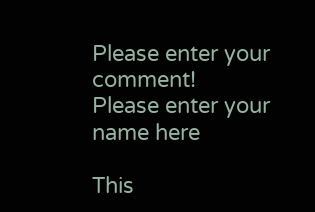Please enter your comment!
Please enter your name here

This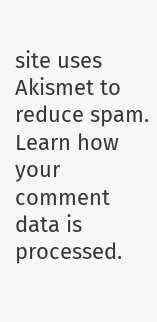site uses Akismet to reduce spam. Learn how your comment data is processed.